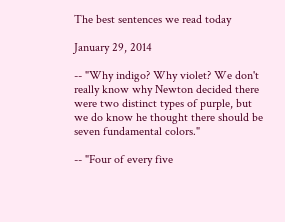The best sentences we read today

January 29, 2014

-- "Why indigo? Why violet? We don't really know why Newton decided there were two distinct types of purple, but we do know he thought there should be seven fundamental colors."

-- "Four of every five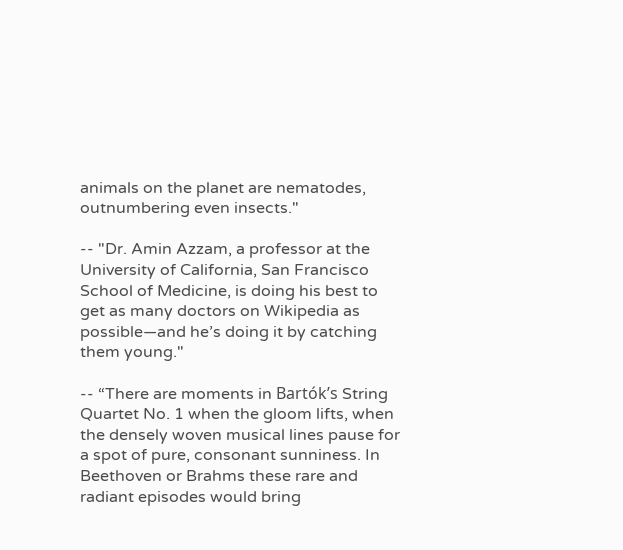animals on the planet are nematodes, outnumbering even insects."

-- "Dr. Amin Azzam, a professor at the University of California, San Francisco School of Medicine, is doing his best to get as many doctors on Wikipedia as possible—and he’s doing it by catching them young."

-- “There are moments in Bartók’s String Quartet No. 1 when the gloom lifts, when the densely woven musical lines pause for a spot of pure, consonant sunniness. In Beethoven or Brahms these rare and radiant episodes would bring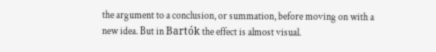the argument to a conclusion, or summation, before moving on with a new idea. But in Bartók the effect is almost visual.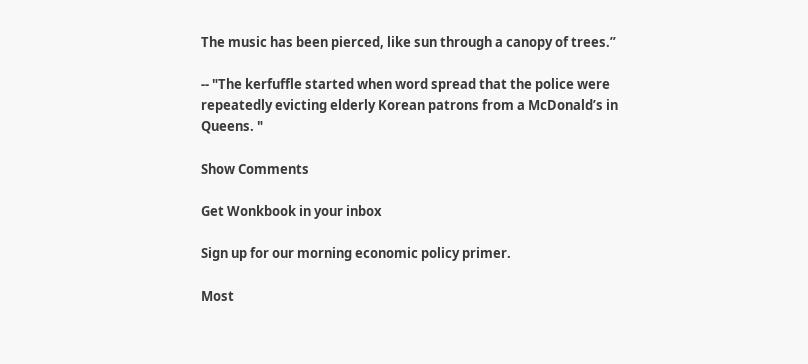The music has been pierced, like sun through a canopy of trees.”

-- "The kerfuffle started when word spread that the police were repeatedly evicting elderly Korean patrons from a McDonald’s in Queens. "

Show Comments

Get Wonkbook in your inbox

Sign up for our morning economic policy primer.

Most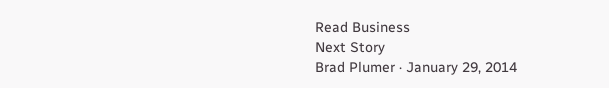Read Business
Next Story
Brad Plumer · January 29, 2014